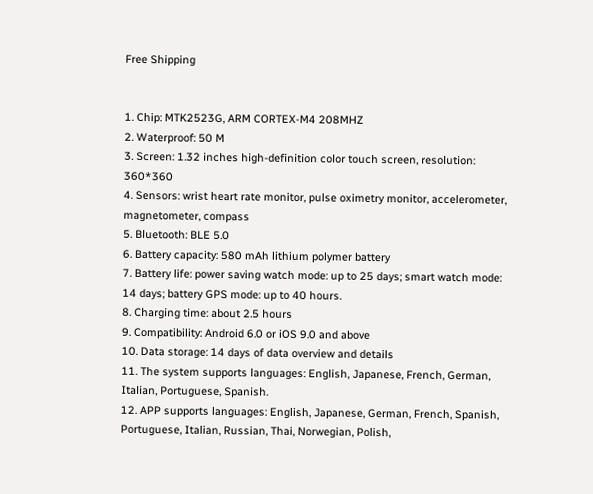Free Shipping


1. Chip: MTK2523G, ARM CORTEX-M4 208MHZ
2. Waterproof: 50 M
3. Screen: 1.32 inches high-definition color touch screen, resolution: 360*360
4. Sensors: wrist heart rate monitor, pulse oximetry monitor, accelerometer, magnetometer, compass
5. Bluetooth: BLE 5.0
6. Battery capacity: 580 mAh lithium polymer battery
7. Battery life: power saving watch mode: up to 25 days; smart watch mode: 14 days; battery GPS mode: up to 40 hours.
8. Charging time: about 2.5 hours
9. Compatibility: Android 6.0 or iOS 9.0 and above
10. Data storage: 14 days of data overview and details
11. The system supports languages: English, Japanese, French, German, Italian, Portuguese, Spanish.
12. APP supports languages: English, Japanese, German, French, Spanish, Portuguese, Italian, Russian, Thai, Norwegian, Polish,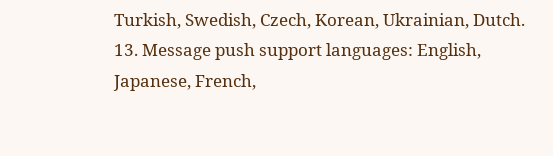Turkish, Swedish, Czech, Korean, Ukrainian, Dutch.
13. Message push support languages: English, Japanese, French,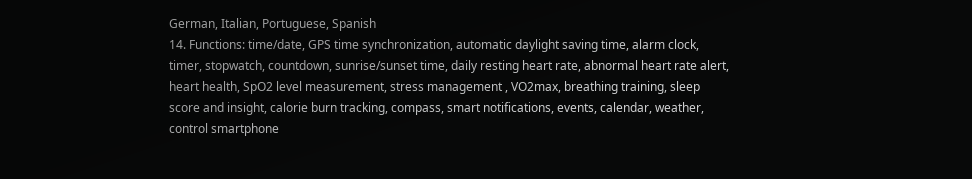German, Italian, Portuguese, Spanish
14. Functions: time/date, GPS time synchronization, automatic daylight saving time, alarm clock, timer, stopwatch, countdown, sunrise/sunset time, daily resting heart rate, abnormal heart rate alert, heart health, SpO2 level measurement, stress management , VO2max, breathing training, sleep score and insight, calorie burn tracking, compass, smart notifications, events, calendar, weather, control smartphone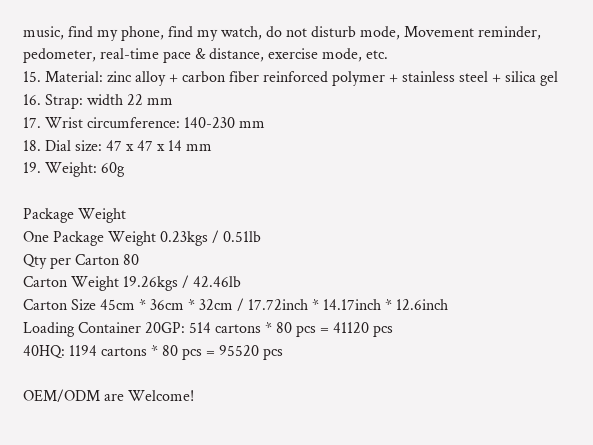music, find my phone, find my watch, do not disturb mode, Movement reminder, pedometer, real-time pace & distance, exercise mode, etc.
15. Material: zinc alloy + carbon fiber reinforced polymer + stainless steel + silica gel
16. Strap: width 22 mm
17. Wrist circumference: 140-230 mm
18. Dial size: 47 x 47 x 14 mm
19. Weight: 60g

Package Weight
One Package Weight 0.23kgs / 0.51lb
Qty per Carton 80
Carton Weight 19.26kgs / 42.46lb
Carton Size 45cm * 36cm * 32cm / 17.72inch * 14.17inch * 12.6inch
Loading Container 20GP: 514 cartons * 80 pcs = 41120 pcs
40HQ: 1194 cartons * 80 pcs = 95520 pcs

OEM/ODM are Welcome!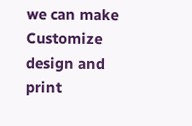we can make Customize design and print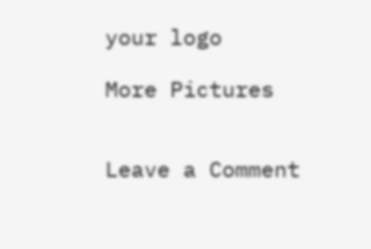your logo

More Pictures


Leave a Comment